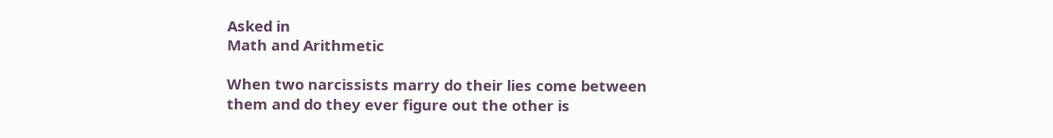Asked in
Math and Arithmetic

When two narcissists marry do their lies come between them and do they ever figure out the other is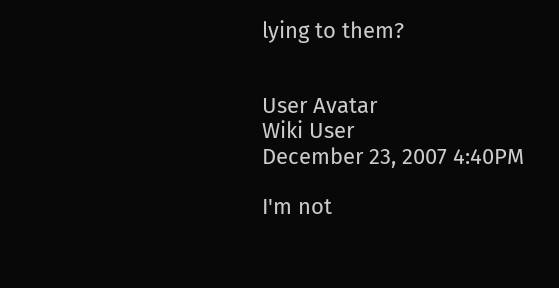lying to them?


User Avatar
Wiki User
December 23, 2007 4:40PM

I'm not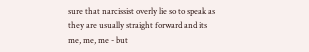sure that narcissist overly lie so to speak as they are usually straight forward and its me, me, me - but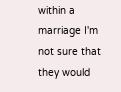within a marriage I'm not sure that they would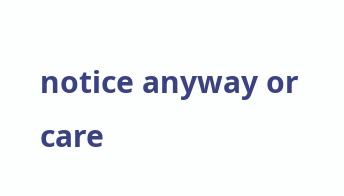notice anyway or care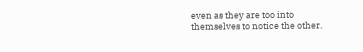even as they are too into themselves to notice the other.